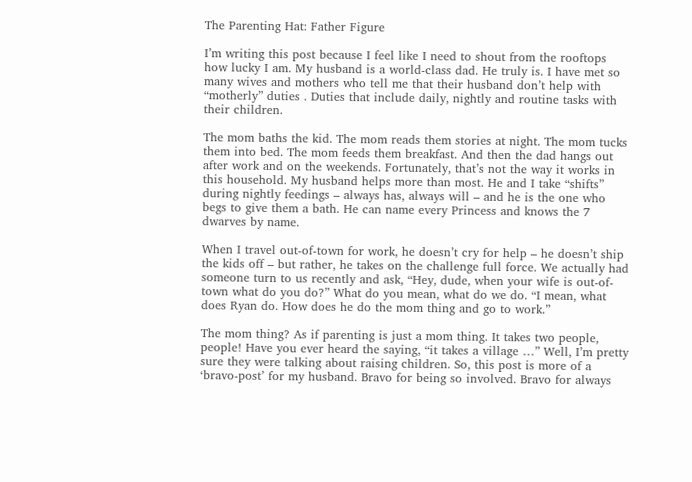The Parenting Hat: Father Figure

I’m writing this post because I feel like I need to shout from the rooftops how lucky I am. My husband is a world-class dad. He truly is. I have met so many wives and mothers who tell me that their husband don’t help with “motherly” duties . Duties that include daily, nightly and routine tasks with their children.

The mom baths the kid. The mom reads them stories at night. The mom tucks them into bed. The mom feeds them breakfast. And then the dad hangs out after work and on the weekends. Fortunately, that’s not the way it works in this household. My husband helps more than most. He and I take “shifts” during nightly feedings – always has, always will – and he is the one who begs to give them a bath. He can name every Princess and knows the 7 dwarves by name.

When I travel out-of-town for work, he doesn’t cry for help – he doesn’t ship the kids off – but rather, he takes on the challenge full force. We actually had someone turn to us recently and ask, “Hey, dude, when your wife is out-of-town what do you do?” What do you mean, what do we do. “I mean, what does Ryan do. How does he do the mom thing and go to work.”

The mom thing? As if parenting is just a mom thing. It takes two people, people! Have you ever heard the saying, “it takes a village …” Well, I’m pretty sure they were talking about raising children. So, this post is more of a ‘bravo-post’ for my husband. Bravo for being so involved. Bravo for always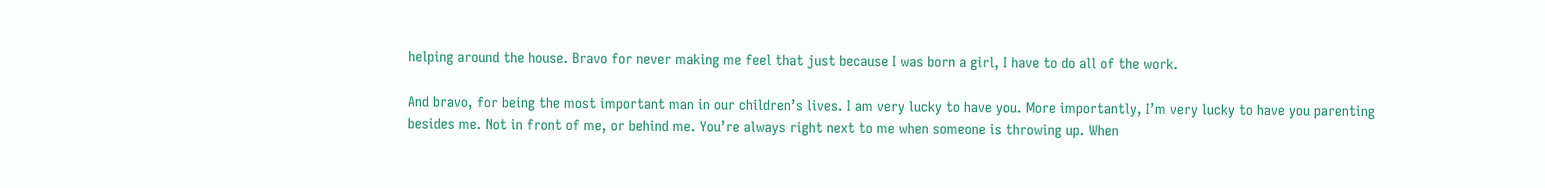helping around the house. Bravo for never making me feel that just because I was born a girl, I have to do all of the work.

And bravo, for being the most important man in our children’s lives. I am very lucky to have you. More importantly, I’m very lucky to have you parenting besides me. Not in front of me, or behind me. You’re always right next to me when someone is throwing up. When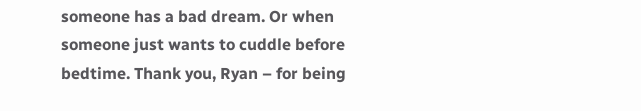someone has a bad dream. Or when someone just wants to cuddle before bedtime. Thank you, Ryan – for being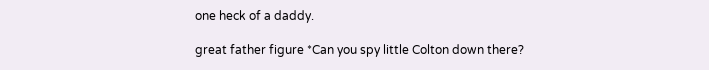one heck of a daddy.

great father figure *Can you spy little Colton down there?